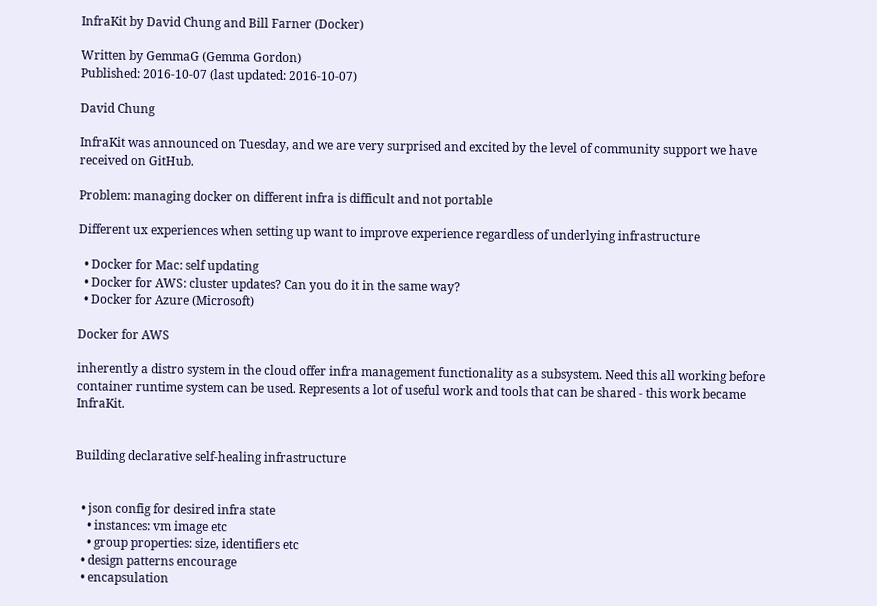InfraKit by David Chung and Bill Farner (Docker)

Written by GemmaG (Gemma Gordon)
Published: 2016-10-07 (last updated: 2016-10-07)

David Chung

InfraKit was announced on Tuesday, and we are very surprised and excited by the level of community support we have received on GitHub.

Problem: managing docker on different infra is difficult and not portable

Different ux experiences when setting up want to improve experience regardless of underlying infrastructure

  • Docker for Mac: self updating
  • Docker for AWS: cluster updates? Can you do it in the same way?
  • Docker for Azure (Microsoft)

Docker for AWS

inherently a distro system in the cloud offer infra management functionality as a subsystem. Need this all working before container runtime system can be used. Represents a lot of useful work and tools that can be shared - this work became InfraKit.


Building declarative self-healing infrastructure


  • json config for desired infra state
    • instances: vm image etc
    • group properties: size, identifiers etc
  • design patterns encourage
  • encapsulation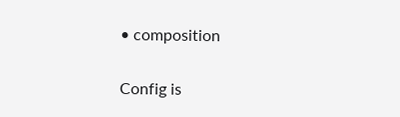• composition

Config is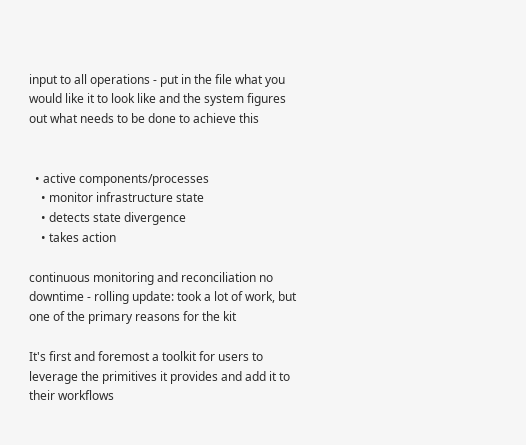input to all operations - put in the file what you would like it to look like and the system figures out what needs to be done to achieve this


  • active components/processes
    • monitor infrastructure state
    • detects state divergence
    • takes action

continuous monitoring and reconciliation no downtime - rolling update: took a lot of work, but one of the primary reasons for the kit

It's first and foremost a toolkit for users to leverage the primitives it provides and add it to their workflows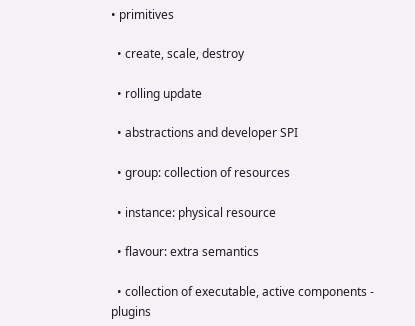• primitives

  • create, scale, destroy

  • rolling update

  • abstractions and developer SPI

  • group: collection of resources

  • instance: physical resource

  • flavour: extra semantics

  • collection of executable, active components - plugins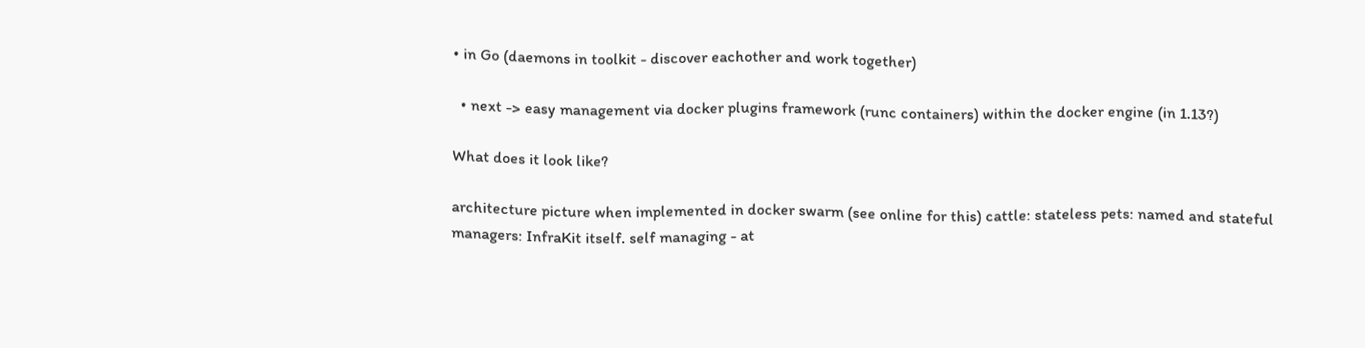• in Go (daemons in toolkit - discover eachother and work together)

  • next -> easy management via docker plugins framework (runc containers) within the docker engine (in 1.13?)

What does it look like?

architecture picture when implemented in docker swarm (see online for this) cattle: stateless pets: named and stateful managers: InfraKit itself. self managing - at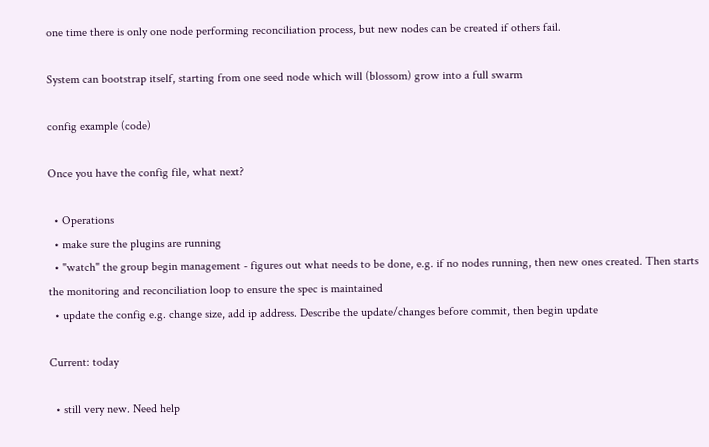one time there is only one node performing reconciliation process, but new nodes can be created if others fail.

System can bootstrap itself, starting from one seed node which will (blossom) grow into a full swarm

config example (code)

Once you have the config file, what next?

  • Operations
  • make sure the plugins are running
  • "watch" the group begin management - figures out what needs to be done, e.g. if no nodes running, then new ones created. Then starts the monitoring and reconciliation loop to ensure the spec is maintained
  • update the config e.g. change size, add ip address. Describe the update/changes before commit, then begin update

Current: today

  • still very new. Need help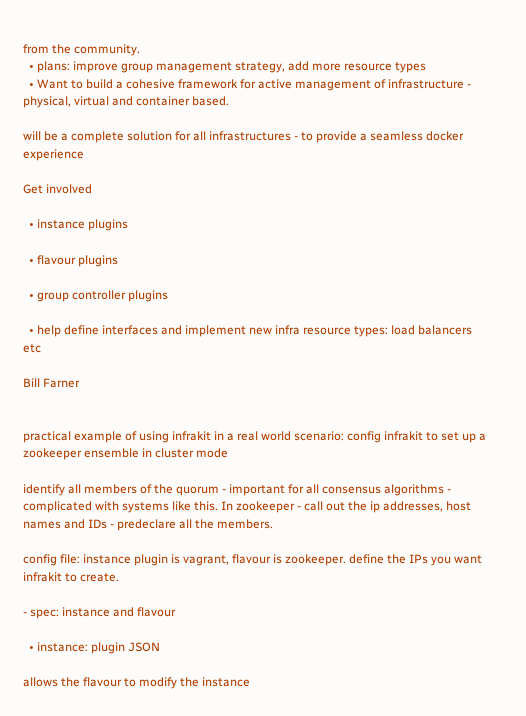from the community.
  • plans: improve group management strategy, add more resource types
  • Want to build a cohesive framework for active management of infrastructure - physical, virtual and container based.

will be a complete solution for all infrastructures - to provide a seamless docker experience

Get involved

  • instance plugins

  • flavour plugins

  • group controller plugins

  • help define interfaces and implement new infra resource types: load balancers etc

Bill Farner


practical example of using infrakit in a real world scenario: config infrakit to set up a zookeeper ensemble in cluster mode

identify all members of the quorum - important for all consensus algorithms - complicated with systems like this. In zookeeper - call out the ip addresses, host names and IDs - predeclare all the members.

config file: instance plugin is vagrant, flavour is zookeeper. define the IPs you want infrakit to create.

- spec: instance and flavour

  • instance: plugin JSON

allows the flavour to modify the instance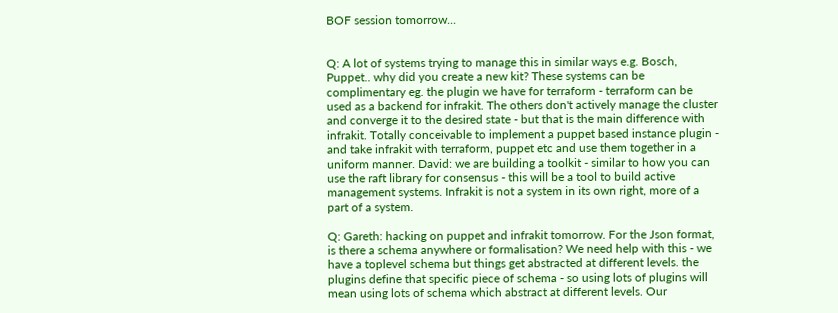BOF session tomorrow...


Q: A lot of systems trying to manage this in similar ways e.g. Bosch, Puppet.. why did you create a new kit? These systems can be complimentary eg. the plugin we have for terraform - terraform can be used as a backend for infrakit. The others don't actively manage the cluster and converge it to the desired state - but that is the main difference with infrakit. Totally conceivable to implement a puppet based instance plugin - and take infrakit with terraform, puppet etc and use them together in a uniform manner. David: we are building a toolkit - similar to how you can use the raft library for consensus - this will be a tool to build active management systems. Infrakit is not a system in its own right, more of a part of a system.

Q: Gareth: hacking on puppet and infrakit tomorrow. For the Json format, is there a schema anywhere or formalisation? We need help with this - we have a toplevel schema but things get abstracted at different levels. the plugins define that specific piece of schema - so using lots of plugins will mean using lots of schema which abstract at different levels. Our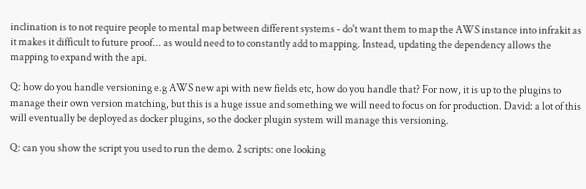inclination is to not require people to mental map between different systems - do't want them to map the AWS instance into infrakit as it makes it difficult to future proof... as would need to to constantly add to mapping. Instead, updating the dependency allows the mapping to expand with the api.

Q: how do you handle versioning e.g AWS new api with new fields etc, how do you handle that? For now, it is up to the plugins to manage their own version matching, but this is a huge issue and something we will need to focus on for production. David: a lot of this will eventually be deployed as docker plugins, so the docker plugin system will manage this versioning.

Q: can you show the script you used to run the demo. 2 scripts: one looking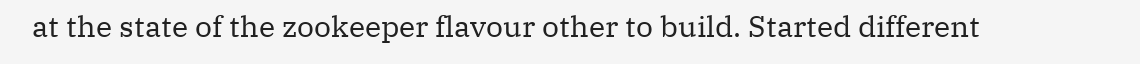at the state of the zookeeper flavour other to build. Started different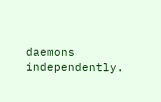daemons independently.